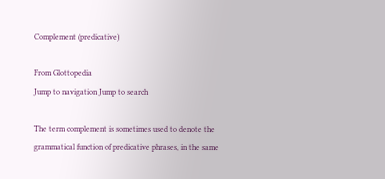Complement (predicative)

From Glottopedia
Jump to navigation Jump to search

The term complement is sometimes used to denote the grammatical function of predicative phrases, in the same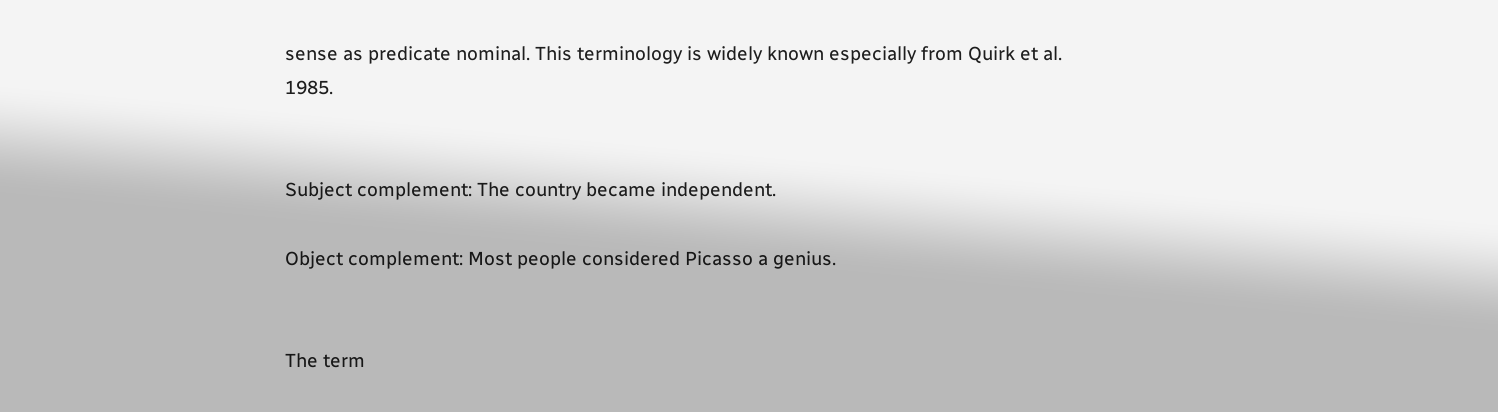sense as predicate nominal. This terminology is widely known especially from Quirk et al. 1985.


Subject complement: The country became independent.

Object complement: Most people considered Picasso a genius.


The term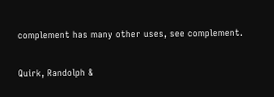complement has many other uses, see complement.


Quirk, Randolph &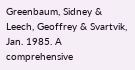Greenbaum, Sidney & Leech, Geoffrey & Svartvik, Jan. 1985. A comprehensive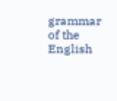grammar of the English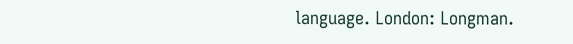language. London: Longman.